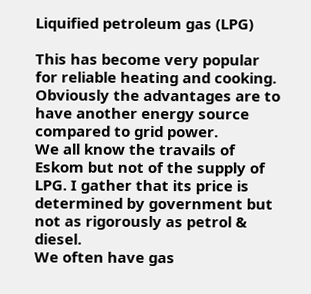Liquified petroleum gas (LPG)

This has become very popular for reliable heating and cooking.
Obviously the advantages are to have another energy source compared to grid power.
We all know the travails of Eskom but not of the supply of LPG. I gather that its price is determined by government but not as rigorously as petrol & diesel.
We often have gas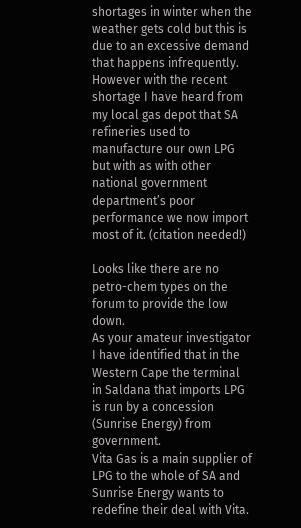shortages in winter when the weather gets cold but this is due to an excessive demand that happens infrequently.
However with the recent shortage I have heard from my local gas depot that SA refineries used to manufacture our own LPG but with as with other national government department’s poor performance we now import most of it. (citation needed!)

Looks like there are no petro-chem types on the forum to provide the low down.
As your amateur investigator I have identified that in the Western Cape the terminal in Saldana that imports LPG is run by a concession (Sunrise Energy) from government.
Vita Gas is a main supplier of LPG to the whole of SA and Sunrise Energy wants to redefine their deal with Vita.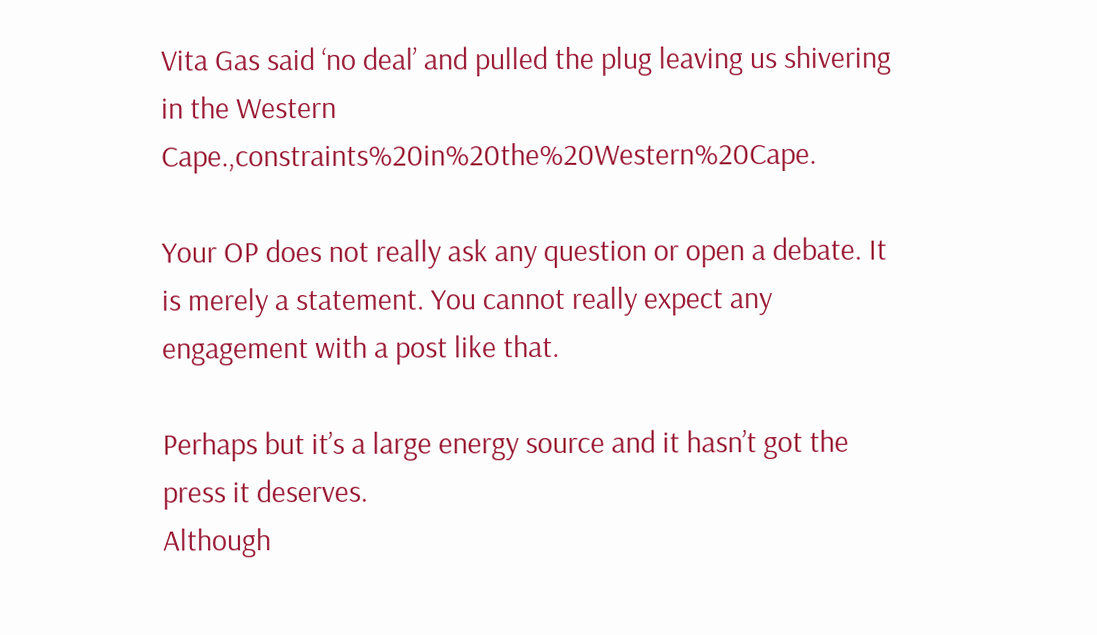Vita Gas said ‘no deal’ and pulled the plug leaving us shivering in the Western Cape.,constraints%20in%20the%20Western%20Cape.

Your OP does not really ask any question or open a debate. It is merely a statement. You cannot really expect any engagement with a post like that.

Perhaps but it’s a large energy source and it hasn’t got the press it deserves.
Although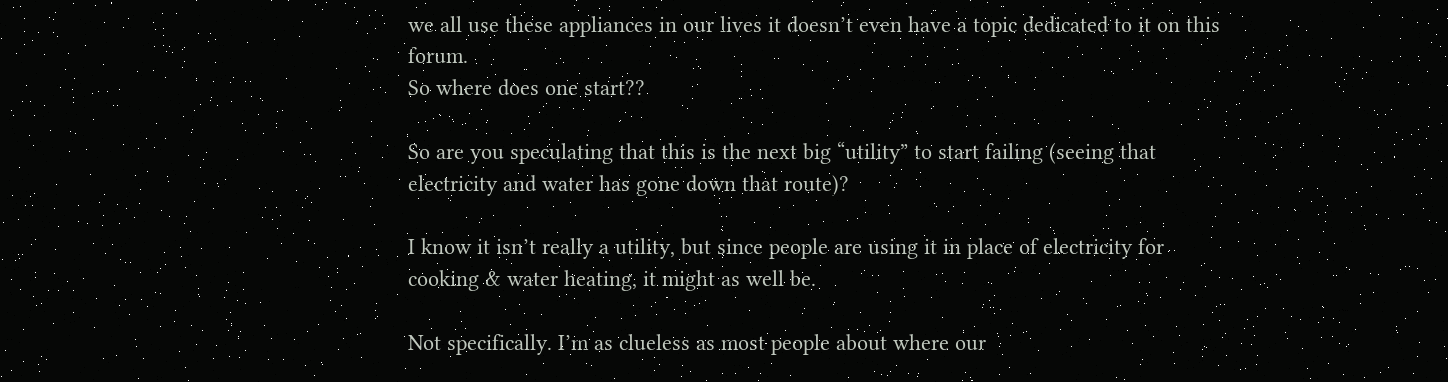we all use these appliances in our lives it doesn’t even have a topic dedicated to it on this forum.
So where does one start??

So are you speculating that this is the next big “utility” to start failing (seeing that electricity and water has gone down that route)?

I know it isn’t really a utility, but since people are using it in place of electricity for cooking & water heating, it might as well be.

Not specifically. I’m as clueless as most people about where our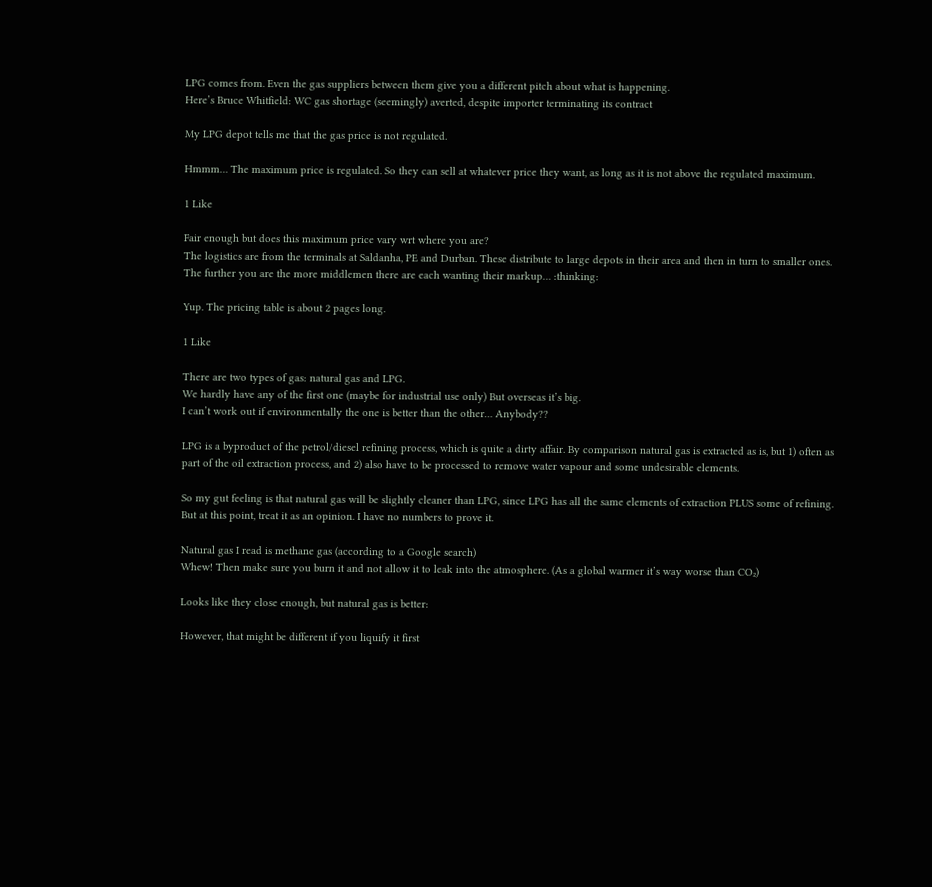LPG comes from. Even the gas suppliers between them give you a different pitch about what is happening.
Here’s Bruce Whitfield: WC gas shortage (seemingly) averted, despite importer terminating its contract

My LPG depot tells me that the gas price is not regulated.

Hmmm… The maximum price is regulated. So they can sell at whatever price they want, as long as it is not above the regulated maximum.

1 Like

Fair enough but does this maximum price vary wrt where you are?
The logistics are from the terminals at Saldanha, PE and Durban. These distribute to large depots in their area and then in turn to smaller ones.
The further you are the more middlemen there are each wanting their markup… :thinking:

Yup. The pricing table is about 2 pages long.

1 Like

There are two types of gas: natural gas and LPG.
We hardly have any of the first one (maybe for industrial use only) But overseas it’s big.
I can’t work out if environmentally the one is better than the other… Anybody??

LPG is a byproduct of the petrol/diesel refining process, which is quite a dirty affair. By comparison natural gas is extracted as is, but 1) often as part of the oil extraction process, and 2) also have to be processed to remove water vapour and some undesirable elements.

So my gut feeling is that natural gas will be slightly cleaner than LPG, since LPG has all the same elements of extraction PLUS some of refining. But at this point, treat it as an opinion. I have no numbers to prove it.

Natural gas I read is methane gas (according to a Google search)
Whew! Then make sure you burn it and not allow it to leak into the atmosphere. (As a global warmer it’s way worse than CO₂)

Looks like they close enough, but natural gas is better:

However, that might be different if you liquify it first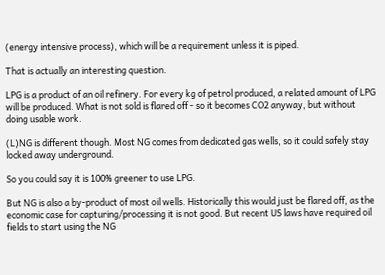(energy intensive process), which will be a requirement unless it is piped.

That is actually an interesting question.

LPG is a product of an oil refinery. For every kg of petrol produced, a related amount of LPG will be produced. What is not sold is flared off - so it becomes CO2 anyway, but without doing usable work.

(L)NG is different though. Most NG comes from dedicated gas wells, so it could safely stay locked away underground.

So you could say it is 100% greener to use LPG.

But NG is also a by-product of most oil wells. Historically this would just be flared off, as the economic case for capturing/processing it is not good. But recent US laws have required oil fields to start using the NG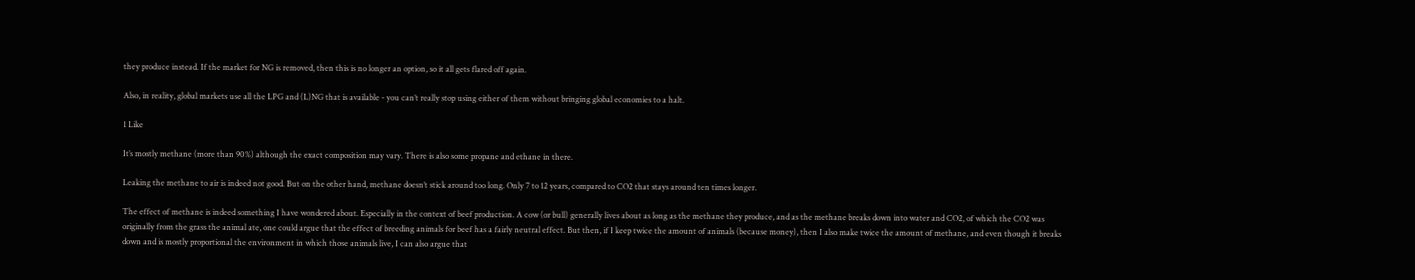they produce instead. If the market for NG is removed, then this is no longer an option, so it all gets flared off again.

Also, in reality, global markets use all the LPG and (L)NG that is available - you can’t really stop using either of them without bringing global economies to a halt.

1 Like

It’s mostly methane (more than 90%) although the exact composition may vary. There is also some propane and ethane in there.

Leaking the methane to air is indeed not good. But on the other hand, methane doesn’t stick around too long. Only 7 to 12 years, compared to CO2 that stays around ten times longer.

The effect of methane is indeed something I have wondered about. Especially in the context of beef production. A cow (or bull) generally lives about as long as the methane they produce, and as the methane breaks down into water and CO2, of which the CO2 was originally from the grass the animal ate, one could argue that the effect of breeding animals for beef has a fairly neutral effect. But then, if I keep twice the amount of animals (because money), then I also make twice the amount of methane, and even though it breaks down and is mostly proportional the environment in which those animals live, I can also argue that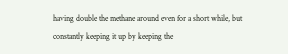having double the methane around even for a short while, but constantly keeping it up by keeping the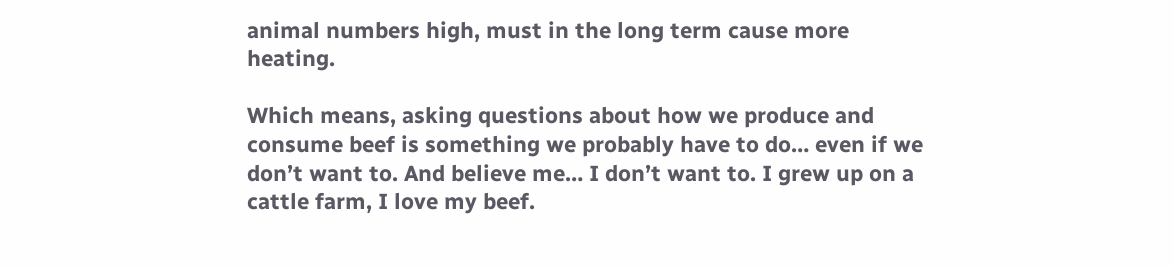animal numbers high, must in the long term cause more heating.

Which means, asking questions about how we produce and consume beef is something we probably have to do… even if we don’t want to. And believe me… I don’t want to. I grew up on a cattle farm, I love my beef.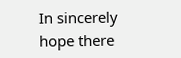In sincerely hope there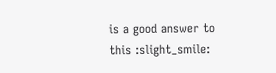is a good answer to this :slight_smile: